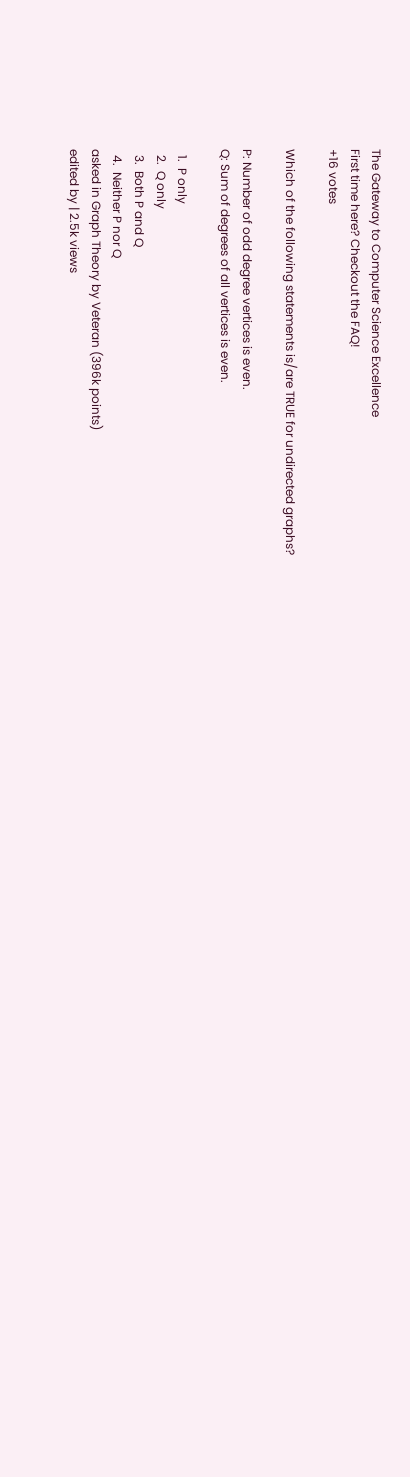The Gateway to Computer Science Excellence
First time here? Checkout the FAQ!
+16 votes

Which of the following statements is/are TRUE for undirected graphs?

P: Number of odd degree vertices is even.
Q: Sum of degrees of all vertices is even.

  1.  P only
  2.  Q only
  3.  Both P and Q
  4.  Neither P nor Q
asked in Graph Theory by Veteran (396k points)
edited by | 2.5k views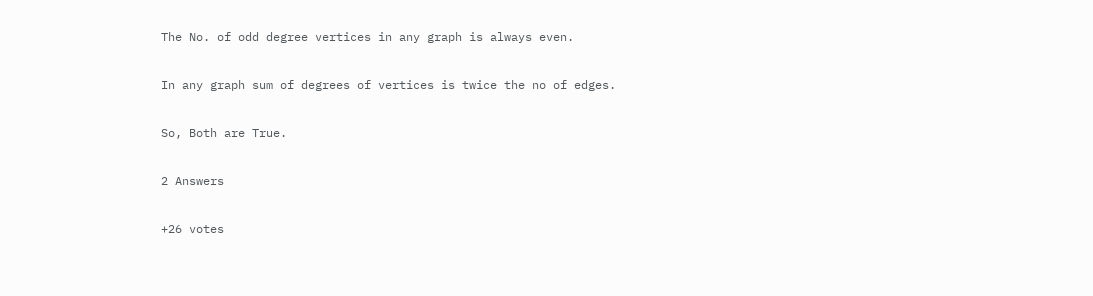The No. of odd degree vertices in any graph is always even.

In any graph sum of degrees of vertices is twice the no of edges.

So, Both are True.

2 Answers

+26 votes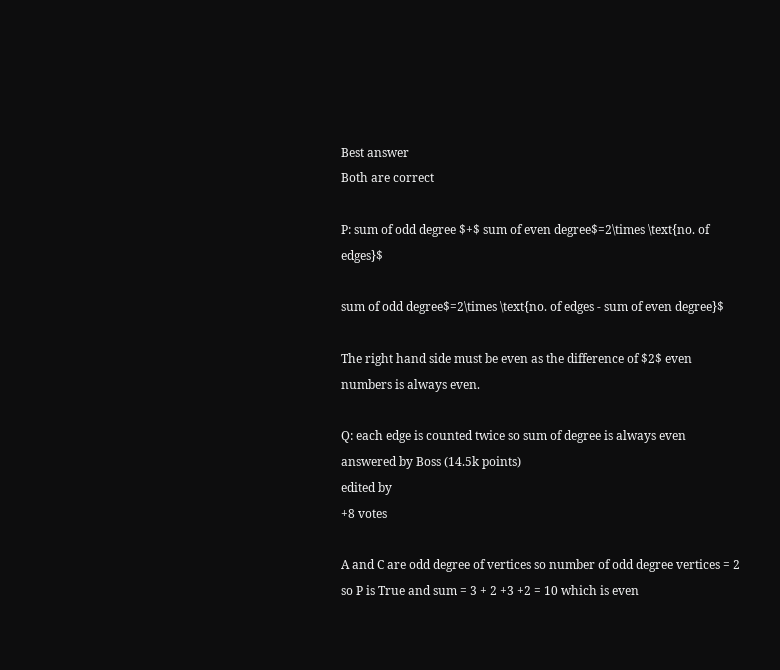Best answer
Both are correct

P: sum of odd degree $+$ sum of even degree$=2\times \text{no. of edges}$

sum of odd degree$=2\times \text{no. of edges - sum of even degree}$

The right hand side must be even as the difference of $2$ even numbers is always even.

Q: each edge is counted twice so sum of degree is always even
answered by Boss (14.5k points)
edited by
+8 votes

A and C are odd degree of vertices so number of odd degree vertices = 2 so P is True and sum = 3 + 2 +3 +2 = 10 which is even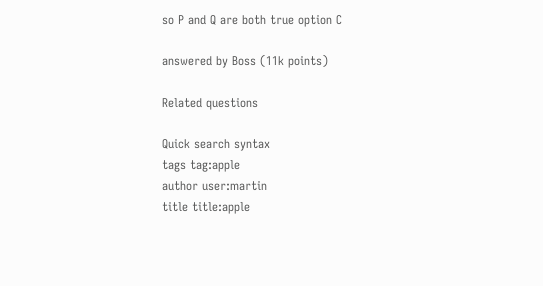so P and Q are both true option C

answered by Boss (11k points)

Related questions

Quick search syntax
tags tag:apple
author user:martin
title title:apple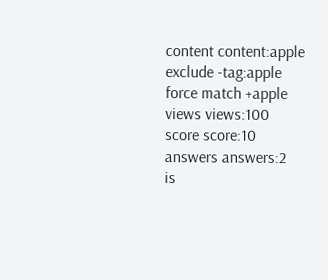content content:apple
exclude -tag:apple
force match +apple
views views:100
score score:10
answers answers:2
is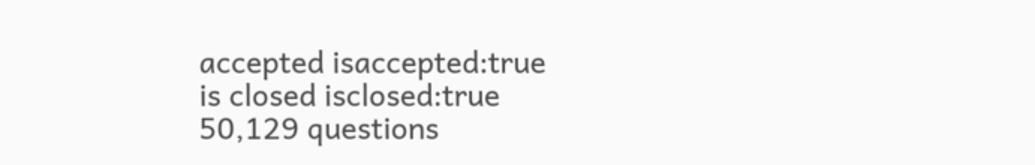accepted isaccepted:true
is closed isclosed:true
50,129 questions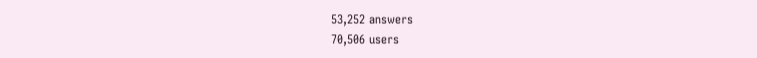53,252 answers
70,506 users